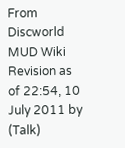From Discworld MUD Wiki
Revision as of 22:54, 10 July 2011 by (Talk)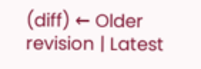(diff) ← Older revision | Latest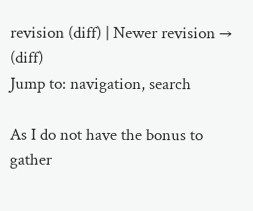revision (diff) | Newer revision → (diff)
Jump to: navigation, search

As I do not have the bonus to gather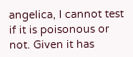angelica, I cannot test if it is poisonous or not. Given it has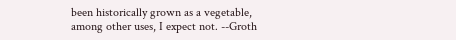been historically grown as a vegetable, among other uses, I expect not. --Groth